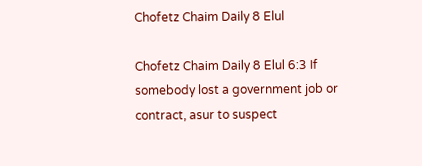Chofetz Chaim Daily 8 Elul

Chofetz Chaim Daily 8 Elul 6:3 If somebody lost a government job or contract, asur to suspect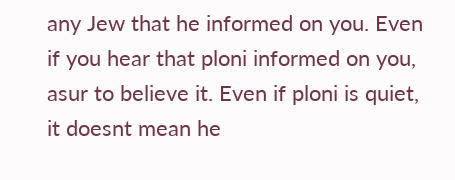any Jew that he informed on you. Even if you hear that ploni informed on you, asur to believe it. Even if ploni is quiet, it doesnt mean he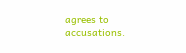agrees to accusations.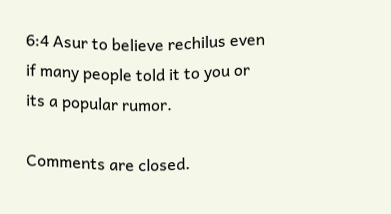6:4 Asur to believe rechilus even if many people told it to you or its a popular rumor.

Comments are closed.